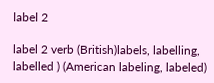label 2

label 2 verb (British)labels, labelling, labelled ) (American labeling, labeled)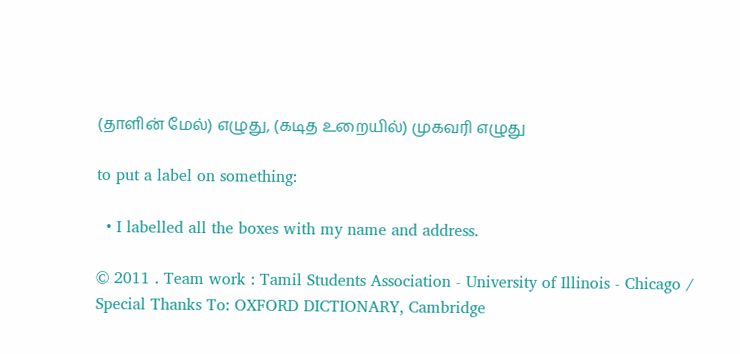(தாளின் மேல்) எழுது, (கடித உறையில்) முகவரி எழுது

to put a label on something:

  • I labelled all the boxes with my name and address.

© 2011 . Team work : Tamil Students Association - University of Illinois - Chicago / Special Thanks To: OXFORD DICTIONARY, Cambridge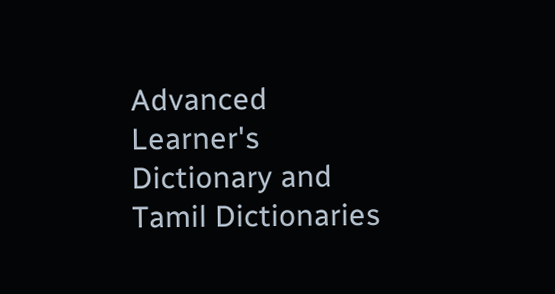Advanced Learner's Dictionary and Tamil Dictionaries